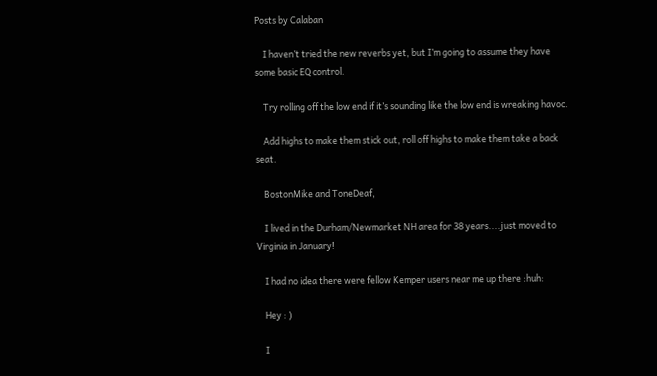Posts by Calaban

    I haven’t tried the new reverbs yet, but I’m going to assume they have some basic EQ control.

    Try rolling off the low end if it’s sounding like the low end is wreaking havoc.

    Add highs to make them stick out, roll off highs to make them take a back seat.

    BostonMike and ToneDeaf,

    I lived in the Durham/Newmarket NH area for 38 years....just moved to Virginia in January!

    I had no idea there were fellow Kemper users near me up there :huh:

    Hey : )

    I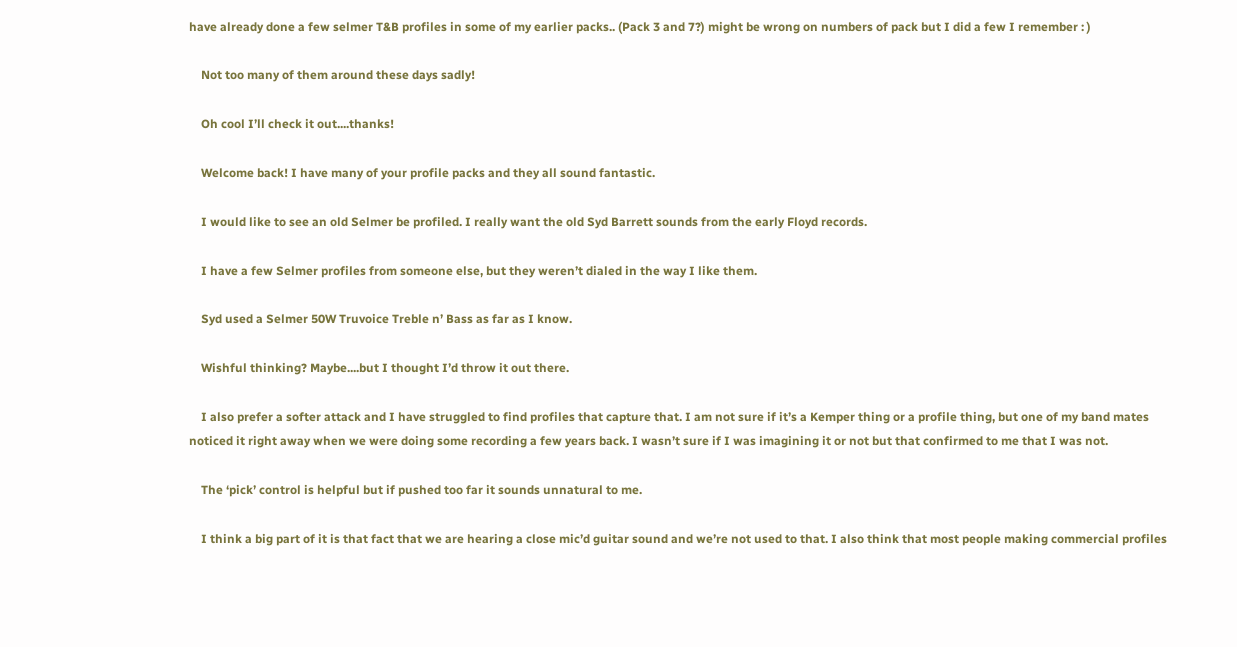have already done a few selmer T&B profiles in some of my earlier packs.. (Pack 3 and 7?) might be wrong on numbers of pack but I did a few I remember : )

    Not too many of them around these days sadly!

    Oh cool I’ll check it out....thanks!

    Welcome back! I have many of your profile packs and they all sound fantastic.

    I would like to see an old Selmer be profiled. I really want the old Syd Barrett sounds from the early Floyd records.

    I have a few Selmer profiles from someone else, but they weren’t dialed in the way I like them.

    Syd used a Selmer 50W Truvoice Treble n’ Bass as far as I know.

    Wishful thinking? Maybe....but I thought I’d throw it out there.

    I also prefer a softer attack and I have struggled to find profiles that capture that. I am not sure if it’s a Kemper thing or a profile thing, but one of my band mates noticed it right away when we were doing some recording a few years back. I wasn’t sure if I was imagining it or not but that confirmed to me that I was not.

    The ‘pick’ control is helpful but if pushed too far it sounds unnatural to me.

    I think a big part of it is that fact that we are hearing a close mic’d guitar sound and we’re not used to that. I also think that most people making commercial profiles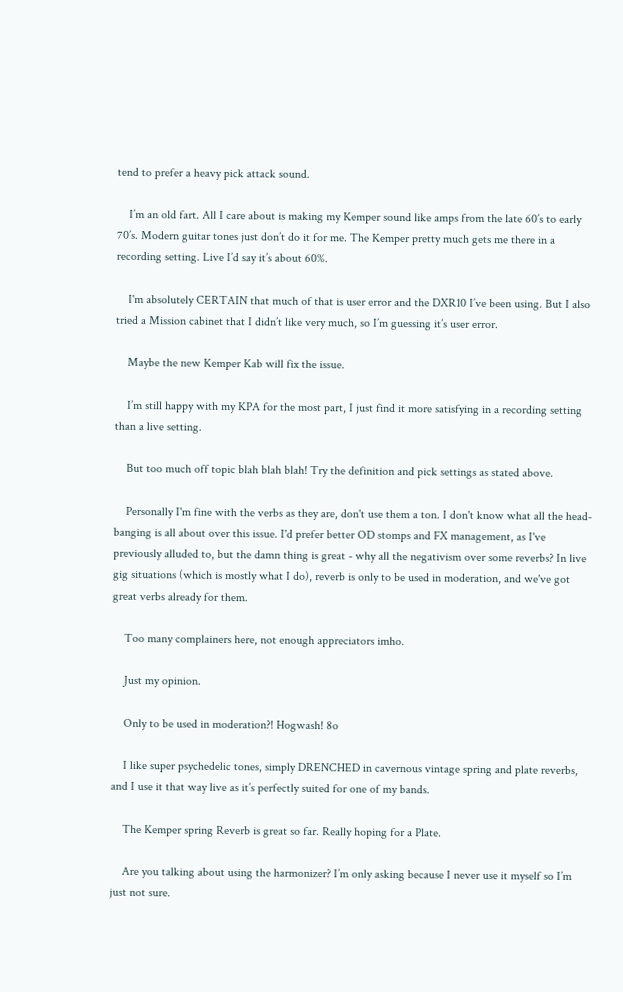tend to prefer a heavy pick attack sound.

    I’m an old fart. All I care about is making my Kemper sound like amps from the late 60’s to early 70’s. Modern guitar tones just don’t do it for me. The Kemper pretty much gets me there in a recording setting. Live I’d say it’s about 60%.

    I'm absolutely CERTAIN that much of that is user error and the DXR10 I’ve been using. But I also tried a Mission cabinet that I didn’t like very much, so I’m guessing it’s user error.

    Maybe the new Kemper Kab will fix the issue.

    I’m still happy with my KPA for the most part, I just find it more satisfying in a recording setting than a live setting.

    But too much off topic blah blah blah! Try the definition and pick settings as stated above.

    Personally I'm fine with the verbs as they are, don't use them a ton. I don't know what all the head-banging is all about over this issue. I'd prefer better OD stomps and FX management, as I've previously alluded to, but the damn thing is great - why all the negativism over some reverbs? In live gig situations (which is mostly what I do), reverb is only to be used in moderation, and we've got great verbs already for them.

    Too many complainers here, not enough appreciators imho.

    Just my opinion.

    Only to be used in moderation?! Hogwash! 8o

    I like super psychedelic tones, simply DRENCHED in cavernous vintage spring and plate reverbs, and I use it that way live as it’s perfectly suited for one of my bands.

    The Kemper spring Reverb is great so far. Really hoping for a Plate.

    Are you talking about using the harmonizer? I’m only asking because I never use it myself so I’m just not sure.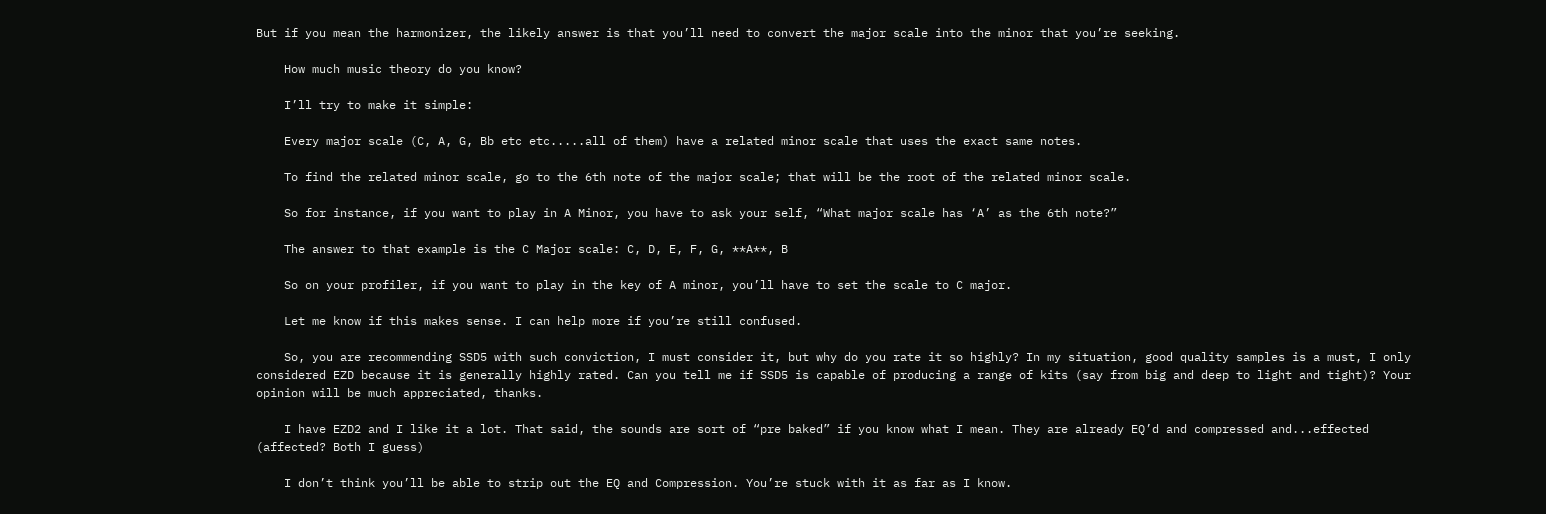But if you mean the harmonizer, the likely answer is that you’ll need to convert the major scale into the minor that you’re seeking.

    How much music theory do you know?

    I’ll try to make it simple:

    Every major scale (C, A, G, Bb etc etc.....all of them) have a related minor scale that uses the exact same notes.

    To find the related minor scale, go to the 6th note of the major scale; that will be the root of the related minor scale.

    So for instance, if you want to play in A Minor, you have to ask your self, “What major scale has ‘A’ as the 6th note?”

    The answer to that example is the C Major scale: C, D, E, F, G, **A**, B

    So on your profiler, if you want to play in the key of A minor, you’ll have to set the scale to C major.

    Let me know if this makes sense. I can help more if you’re still confused.

    So, you are recommending SSD5 with such conviction, I must consider it, but why do you rate it so highly? In my situation, good quality samples is a must, I only considered EZD because it is generally highly rated. Can you tell me if SSD5 is capable of producing a range of kits (say from big and deep to light and tight)? Your opinion will be much appreciated, thanks.

    I have EZD2 and I like it a lot. That said, the sounds are sort of “pre baked” if you know what I mean. They are already EQ’d and compressed and...effected (affected? Both I guess)

    I don’t think you’ll be able to strip out the EQ and Compression. You’re stuck with it as far as I know.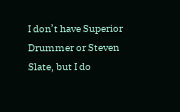I don’t have Superior Drummer or Steven Slate, but I do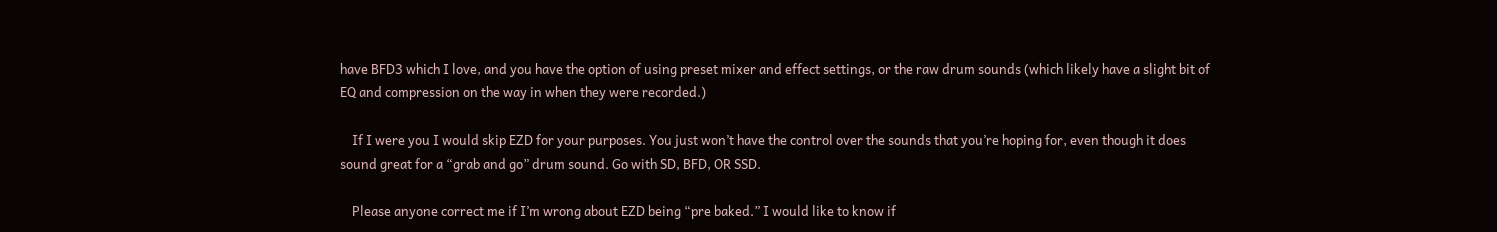have BFD3 which I love, and you have the option of using preset mixer and effect settings, or the raw drum sounds (which likely have a slight bit of EQ and compression on the way in when they were recorded.)

    If I were you I would skip EZD for your purposes. You just won’t have the control over the sounds that you’re hoping for, even though it does sound great for a “grab and go” drum sound. Go with SD, BFD, OR SSD.

    Please anyone correct me if I’m wrong about EZD being “pre baked.” I would like to know if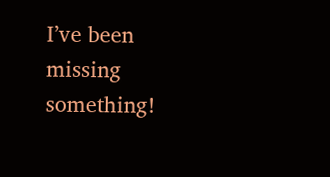I’ve been missing something!